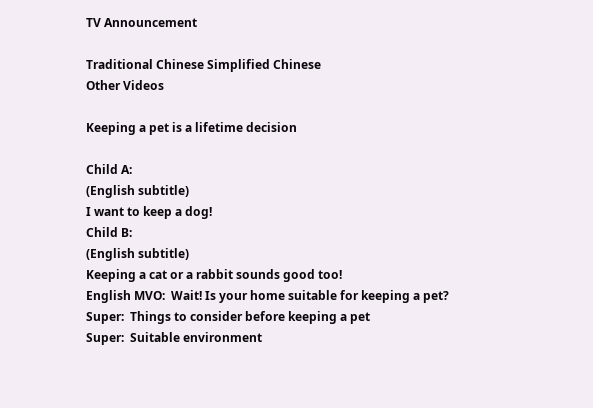TV Announcement

Traditional Chinese Simplified Chinese
Other Videos

Keeping a pet is a lifetime decision

Child A:
(English subtitle)
I want to keep a dog!
Child B:
(English subtitle)
Keeping a cat or a rabbit sounds good too!
English MVO:  Wait! Is your home suitable for keeping a pet?
Super:  Things to consider before keeping a pet
Super:  Suitable environment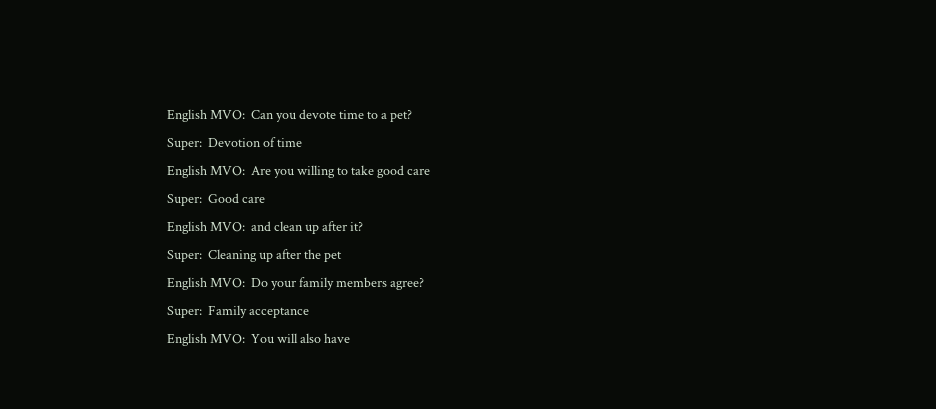English MVO:  Can you devote time to a pet?
Super:  Devotion of time
English MVO:  Are you willing to take good care
Super:  Good care
English MVO:  and clean up after it?
Super:  Cleaning up after the pet
English MVO:  Do your family members agree?
Super:  Family acceptance
English MVO:  You will also have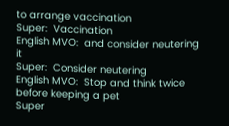to arrange vaccination
Super:  Vaccination
English MVO:  and consider neutering it
Super:  Consider neutering
English MVO:  Stop and think twice before keeping a pet
Super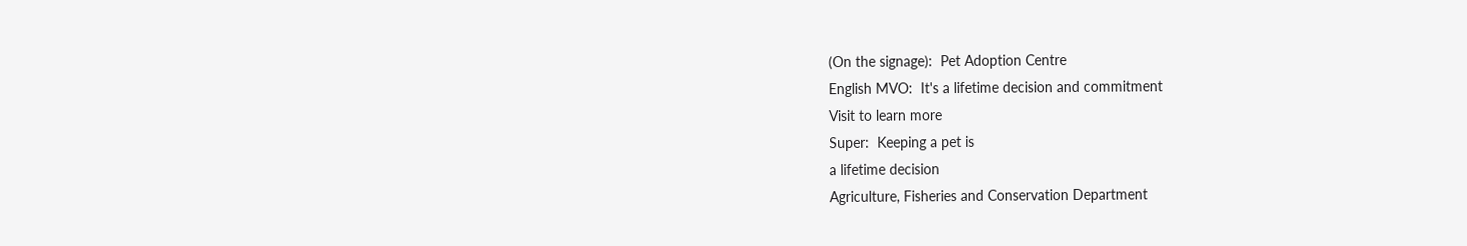(On the signage):  Pet Adoption Centre
English MVO:  It's a lifetime decision and commitment
Visit to learn more
Super:  Keeping a pet is
a lifetime decision
Agriculture, Fisheries and Conservation Department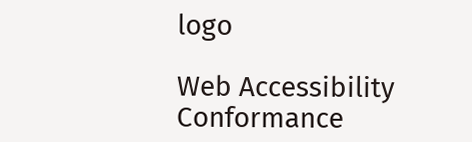logo

Web Accessibility Conformance